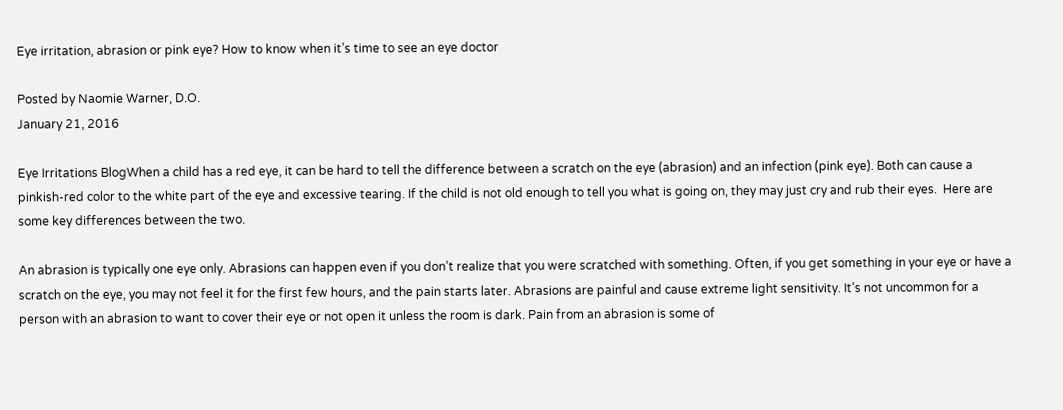Eye irritation, abrasion or pink eye? How to know when it’s time to see an eye doctor

Posted by Naomie Warner, D.O.
January 21, 2016

Eye Irritations BlogWhen a child has a red eye, it can be hard to tell the difference between a scratch on the eye (abrasion) and an infection (pink eye). Both can cause a pinkish-red color to the white part of the eye and excessive tearing. If the child is not old enough to tell you what is going on, they may just cry and rub their eyes.  Here are some key differences between the two.

An abrasion is typically one eye only. Abrasions can happen even if you don’t realize that you were scratched with something. Often, if you get something in your eye or have a scratch on the eye, you may not feel it for the first few hours, and the pain starts later. Abrasions are painful and cause extreme light sensitivity. It’s not uncommon for a person with an abrasion to want to cover their eye or not open it unless the room is dark. Pain from an abrasion is some of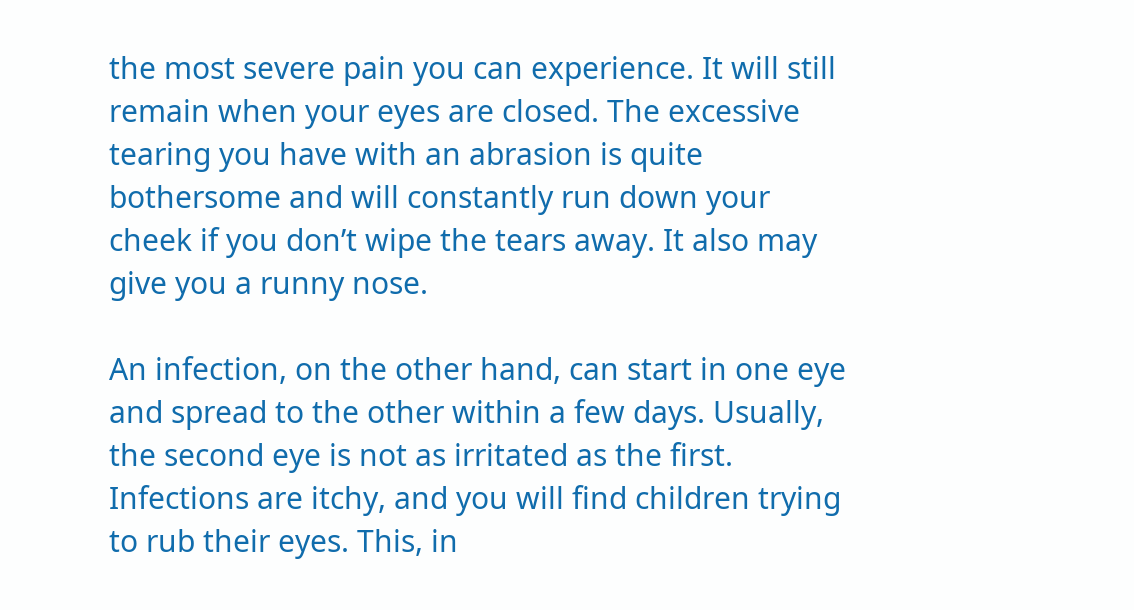the most severe pain you can experience. It will still remain when your eyes are closed. The excessive tearing you have with an abrasion is quite bothersome and will constantly run down your cheek if you don’t wipe the tears away. It also may give you a runny nose.

An infection, on the other hand, can start in one eye and spread to the other within a few days. Usually, the second eye is not as irritated as the first. Infections are itchy, and you will find children trying to rub their eyes. This, in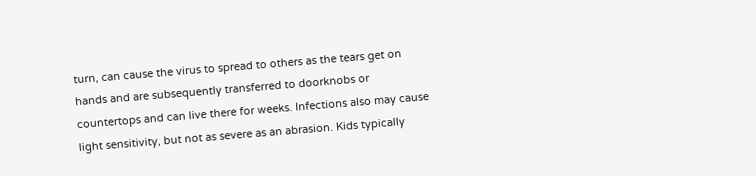turn, can cause the virus to spread to others as the tears get on hands and are subsequently transferred to doorknobs or countertops and can live there for weeks. Infections also may cause light sensitivity, but not as severe as an abrasion. Kids typically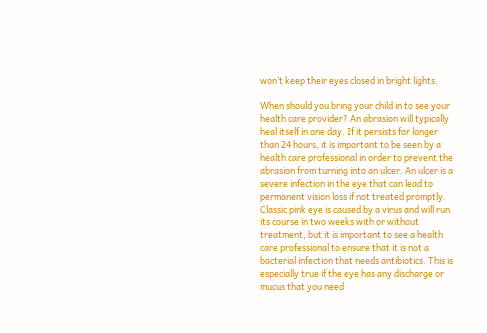won’t keep their eyes closed in bright lights.

When should you bring your child in to see your health care provider? An abrasion will typically heal itself in one day. If it persists for longer than 24 hours, it is important to be seen by a health care professional in order to prevent the abrasion from turning into an ulcer. An ulcer is a severe infection in the eye that can lead to permanent vision loss if not treated promptly. Classic pink eye is caused by a virus and will run its course in two weeks with or without treatment, but it is important to see a health care professional to ensure that it is not a bacterial infection that needs antibiotics. This is especially true if the eye has any discharge or mucus that you need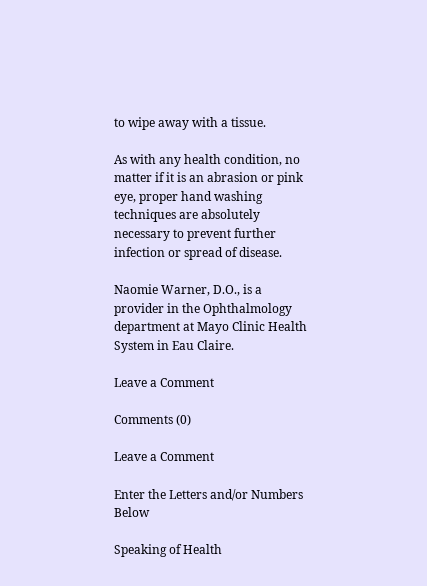to wipe away with a tissue.

As with any health condition, no matter if it is an abrasion or pink eye, proper hand washing techniques are absolutely necessary to prevent further infection or spread of disease.

Naomie Warner, D.O., is a provider in the Ophthalmology department at Mayo Clinic Health System in Eau Claire.

Leave a Comment

Comments (0)

Leave a Comment

Enter the Letters and/or Numbers Below

Speaking of Health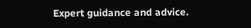Expert guidance and advice.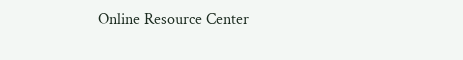Online Resource Center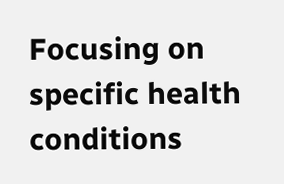Focusing on specific health conditions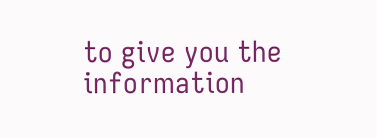to give you the information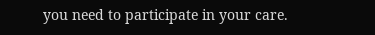you need to participate in your care.